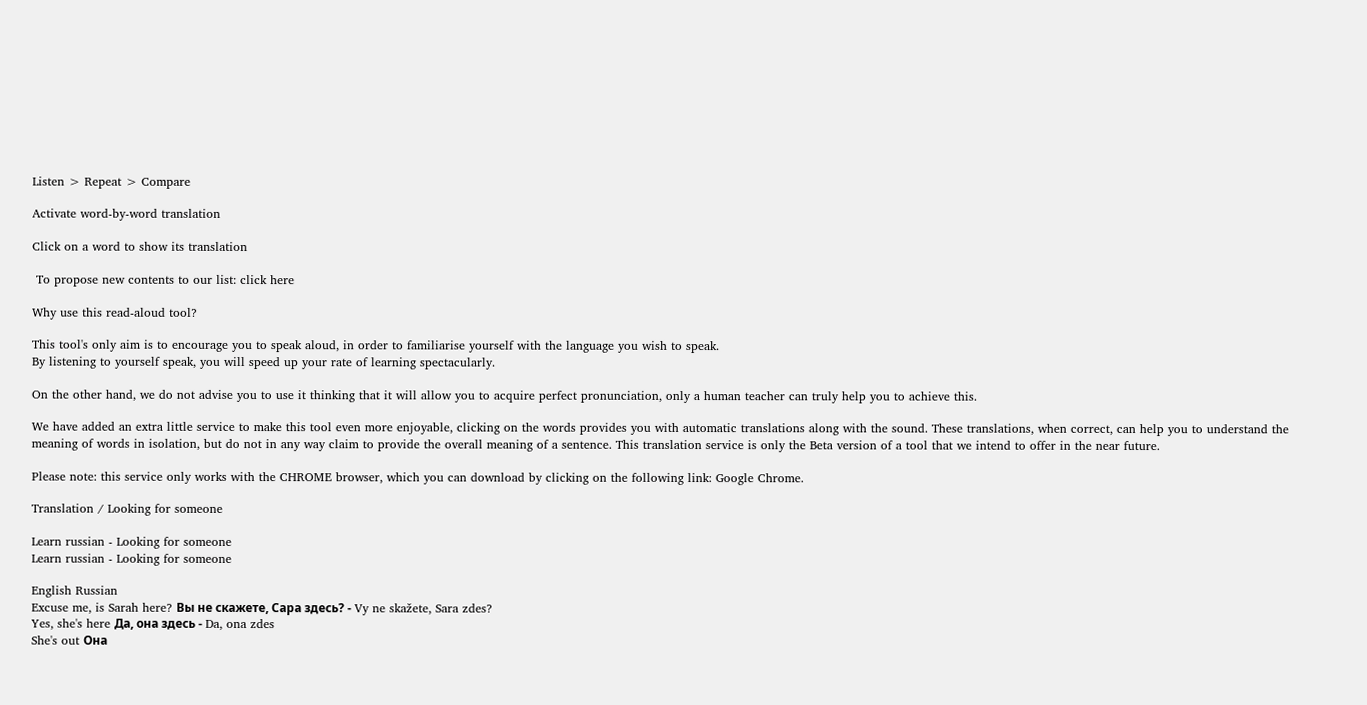Listen > Repeat > Compare

Activate word-by-word translation

Click on a word to show its translation

 To propose new contents to our list: click here

Why use this read-aloud tool?

This tool's only aim is to encourage you to speak aloud, in order to familiarise yourself with the language you wish to speak.
By listening to yourself speak, you will speed up your rate of learning spectacularly.

On the other hand, we do not advise you to use it thinking that it will allow you to acquire perfect pronunciation, only a human teacher can truly help you to achieve this.

We have added an extra little service to make this tool even more enjoyable, clicking on the words provides you with automatic translations along with the sound. These translations, when correct, can help you to understand the meaning of words in isolation, but do not in any way claim to provide the overall meaning of a sentence. This translation service is only the Beta version of a tool that we intend to offer in the near future.

Please note: this service only works with the CHROME browser, which you can download by clicking on the following link: Google Chrome.

Translation / Looking for someone

Learn russian - Looking for someone
Learn russian - Looking for someone

English Russian
Excuse me, is Sarah here? Вы не скажете, Сара здесь? - Vy ne skažete, Sara zdes?
Yes, she's here Да, она здесь - Da, ona zdes
She's out Она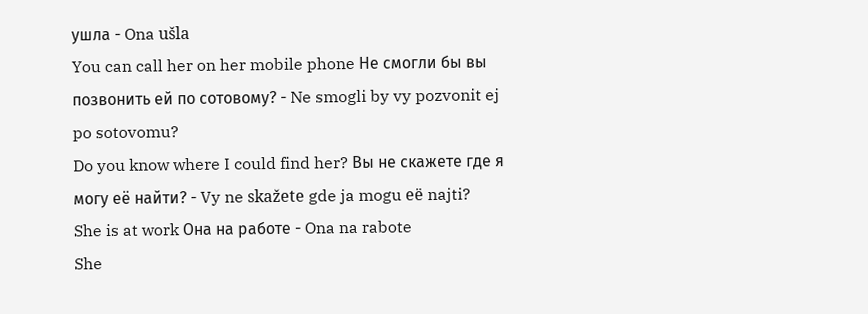ушла - Ona ušla
You can call her on her mobile phone Не смогли бы вы позвонить ей по сотовому? - Ne smogli by vy pozvonit ej po sotovomu?
Do you know where I could find her? Вы не скажете где я могу её найти? - Vy ne skažete gde ja mogu eë najti?
She is at work Она на работе - Ona na rabote
She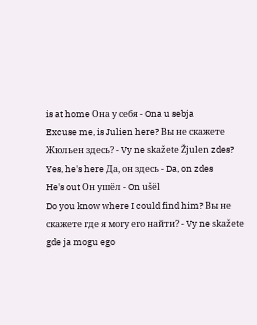is at home Она у себя - Ona u sebja
Excuse me, is Julien here? Вы не скажете Жюльен здесь? - Vy ne skažete Žjulen zdes?
Yes, he's here Да, он здесь - Da, on zdes
He's out Он ушёл - On ušël
Do you know where I could find him? Вы не скажете где я могу его найти? - Vy ne skažete gde ja mogu ego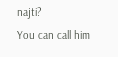najti?
You can call him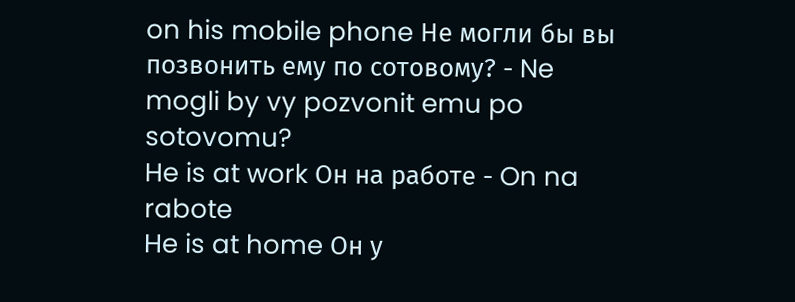on his mobile phone Не могли бы вы позвонить ему по сотовому? - Ne mogli by vy pozvonit emu po sotovomu?
He is at work Он на работе - On na rabote
He is at home Он у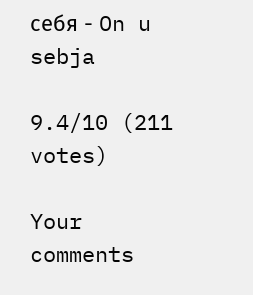себя - On u sebja

9.4/10 (211 votes)

Your comments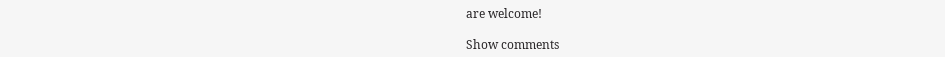are welcome!

Show comments